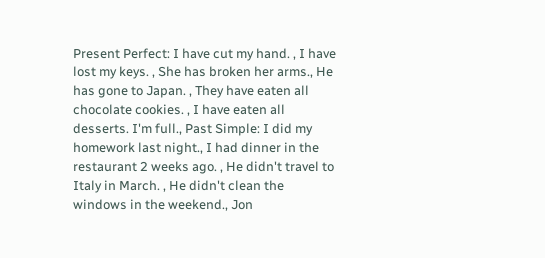Present Perfect: I have cut my hand. , I have lost my keys. , She has broken her arms., He has gone to Japan. , They have eaten all chocolate cookies. , I have eaten all desserts. I'm full., Past Simple: I did my homework last night., I had dinner in the restaurant 2 weeks ago. , He didn't travel to Italy in March. , He didn't clean the windows in the weekend., Jon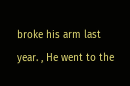broke his arm last year. , He went to the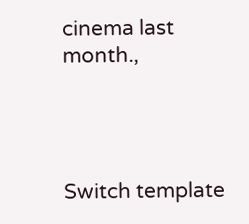cinema last month.,




Switch template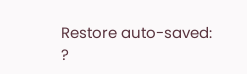Restore auto-saved: ?